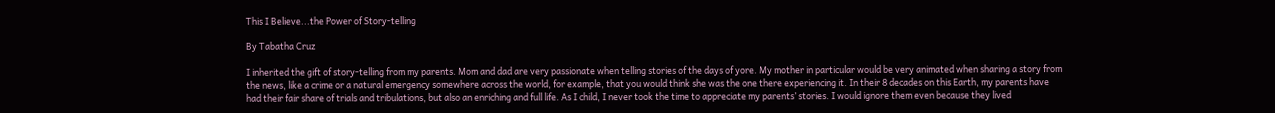This I Believe...the Power of Story-telling

By Tabatha Cruz

I inherited the gift of story-telling from my parents. Mom and dad are very passionate when telling stories of the days of yore. My mother in particular would be very animated when sharing a story from the news, like a crime or a natural emergency somewhere across the world, for example, that you would think she was the one there experiencing it. In their 8 decades on this Earth, my parents have had their fair share of trials and tribulations, but also an enriching and full life. As I child, I never took the time to appreciate my parents’ stories. I would ignore them even because they lived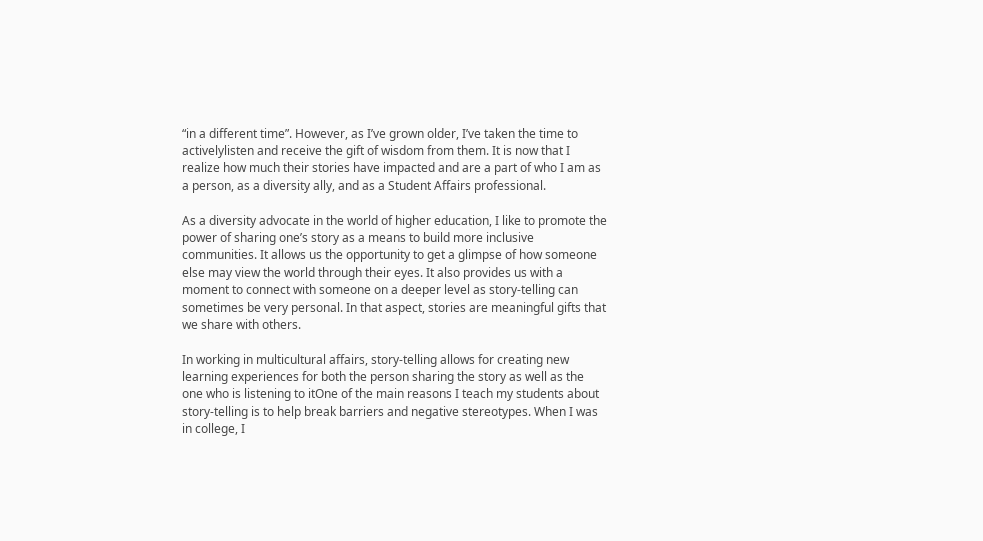“in a different time”. However, as I’ve grown older, I’ve taken the time to activelylisten and receive the gift of wisdom from them. It is now that I realize how much their stories have impacted and are a part of who I am as a person, as a diversity ally, and as a Student Affairs professional.

As a diversity advocate in the world of higher education, I like to promote the power of sharing one’s story as a means to build more inclusive communities. It allows us the opportunity to get a glimpse of how someone else may view the world through their eyes. It also provides us with a moment to connect with someone on a deeper level as story-telling can sometimes be very personal. In that aspect, stories are meaningful gifts that we share with others.

In working in multicultural affairs, story-telling allows for creating new learning experiences for both the person sharing the story as well as the one who is listening to itOne of the main reasons I teach my students about story-telling is to help break barriers and negative stereotypes. When I was in college, I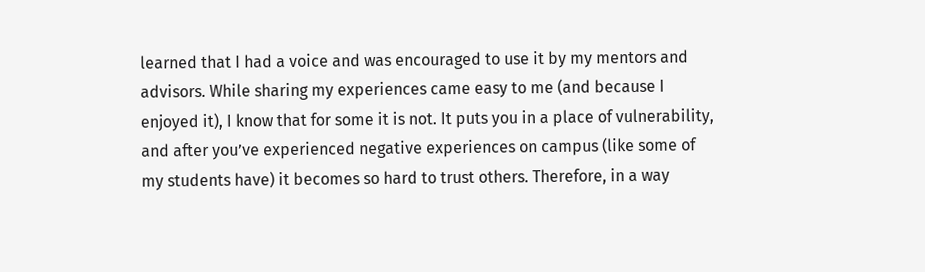learned that I had a voice and was encouraged to use it by my mentors and advisors. While sharing my experiences came easy to me (and because I enjoyed it), I know that for some it is not. It puts you in a place of vulnerability, and after you’ve experienced negative experiences on campus (like some of my students have) it becomes so hard to trust others. Therefore, in a way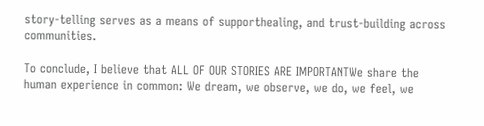story-telling serves as a means of supporthealing, and trust-building across communities.

To conclude, I believe that ALL OF OUR STORIES ARE IMPORTANTWe share the human experience in common: We dream, we observe, we do, we feel, we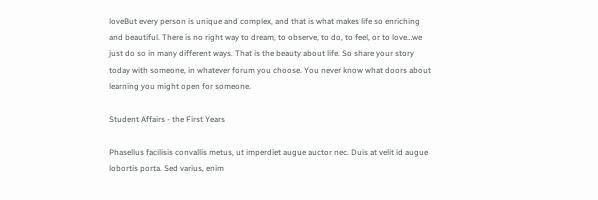loveBut every person is unique and complex, and that is what makes life so enriching and beautiful. There is no right way to dream, to observe, to do, to feel, or to love…we just do so in many different ways. That is the beauty about life. So share your story today with someone, in whatever forum you choose. You never know what doors about learning you might open for someone.

Student Affairs - the First Years

Phasellus facilisis convallis metus, ut imperdiet augue auctor nec. Duis at velit id augue lobortis porta. Sed varius, enim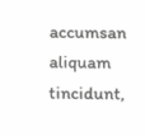accumsan aliquam tincidunt,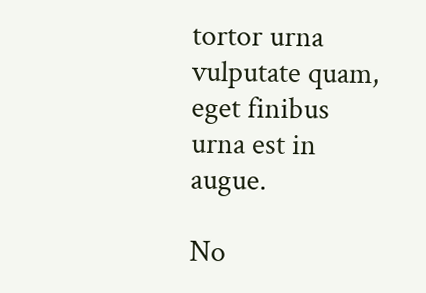tortor urna vulputate quam, eget finibus urna est in augue.

No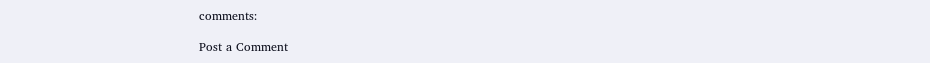comments:

Post a Comment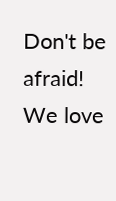Don't be afraid! We love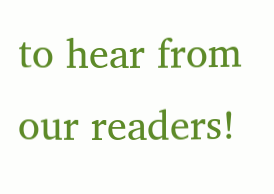to hear from our readers!